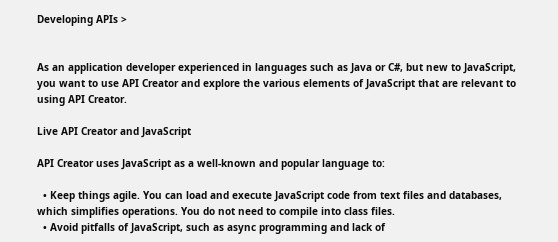Developing APIs >


As an application developer experienced in languages such as Java or C#, but new to JavaScript, you want to use API Creator and explore the various elements of JavaScript that are relevant to using API Creator.

Live API Creator and JavaScript

API Creator uses JavaScript as a well-known and popular language to:

  • Keep things agile. You can load and execute JavaScript code from text files and databases, which simplifies operations. You do not need to compile into class files.
  • Avoid pitfalls of JavaScript, such as async programming and lack of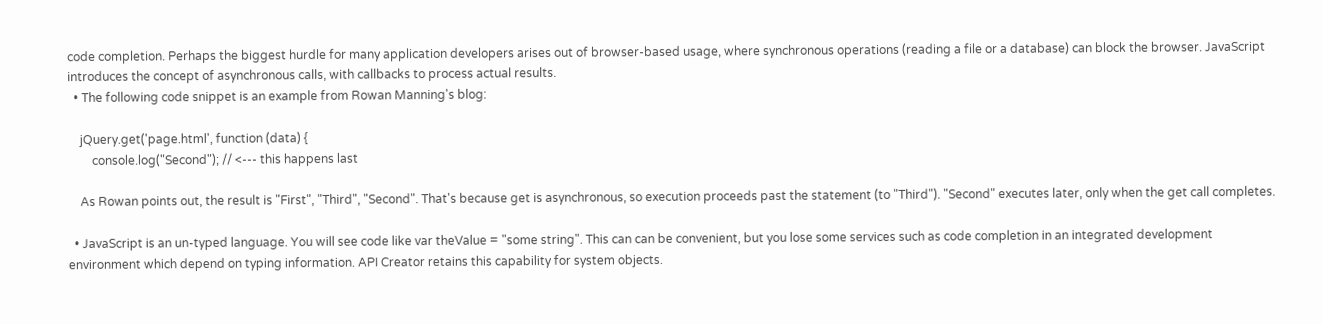code completion. Perhaps the biggest hurdle for many application developers arises out of browser-based usage, where synchronous operations (reading a file or a database) can block the browser. JavaScript introduces the concept of asynchronous calls, with callbacks to process actual results.
  • The following code snippet is an example from Rowan Manning's blog:

    jQuery.get('page.html', function (data) {
        console.log("Second"); // <--- this happens last

    As Rowan points out, the result is "First", "Third", "Second". That's because get is asynchronous, so execution proceeds past the statement (to "Third"). "Second" executes later, only when the get call completes.

  • JavaScript is an un-typed language. You will see code like var theValue = "some string". This can can be convenient, but you lose some services such as code completion in an integrated development environment which depend on typing information. API Creator retains this capability for system objects.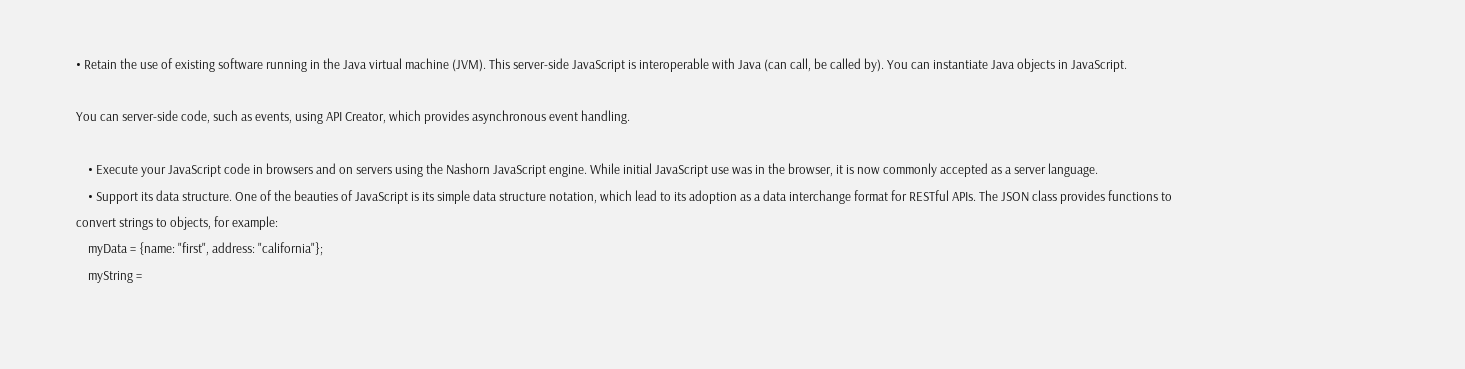• Retain the use of existing software running in the Java virtual machine (JVM). This server-side JavaScript is interoperable with Java (can call, be called by). You can instantiate Java objects in JavaScript.

You can server-side code, such as events, using API Creator, which provides asynchronous event handling.

    • Execute your JavaScript code in browsers and on servers using the Nashorn JavaScript engine. While initial JavaScript use was in the browser, it is now commonly accepted as a server language.
    • Support its data structure. One of the beauties of JavaScript is its simple data structure notation, which lead to its adoption as a data interchange format for RESTful APIs. The JSON class provides functions to convert strings to objects, for example:
    myData = {name: "first", address: "california"};
    myString =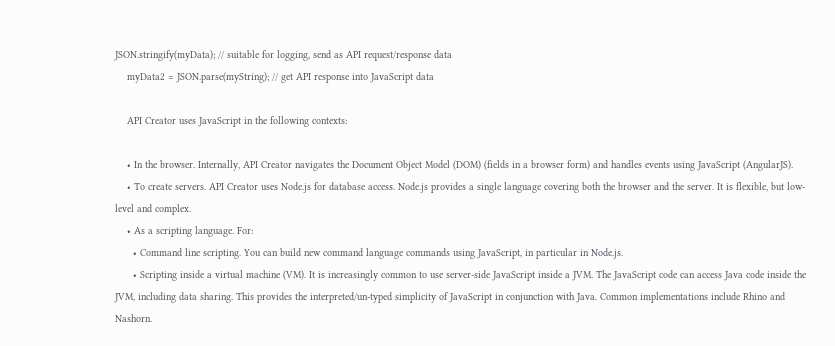JSON.stringify(myData); // suitable for logging, send as API request/response data
    myData2 = JSON.parse(myString); // get API response into JavaScript data

    API Creator uses JavaScript in the following contexts:

    • In the browser. Internally, API Creator navigates the Document Object Model (DOM) (fields in a browser form) and handles events using JavaScript (AngularJS).
    • To create servers. API Creator uses Node.js for database access. Node.js provides a single language covering both the browser and the server. It is flexible, but low-level and complex.
    • As a scripting language. For:
      • Command line scripting. You can build new command language commands using JavaScript, in particular in Node.js.
      • Scripting inside a virtual machine (VM). It is increasingly common to use server-side JavaScript inside a JVM. The JavaScript code can access Java code inside the JVM, including data sharing. This provides the interpreted/un-typed simplicity of JavaScript in conjunction with Java. Common implementations include Rhino and Nashorn.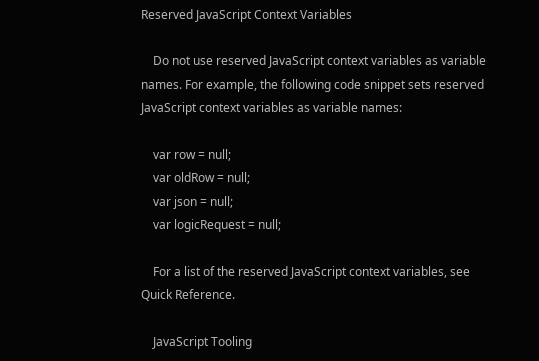Reserved JavaScript Context Variables

    Do not use reserved JavaScript context variables as variable names. For example, the following code snippet sets reserved JavaScript context variables as variable names:

    var row = null;
    var oldRow = null;
    var json = null;
    var logicRequest = null;

    For a list of the reserved JavaScript context variables, see Quick Reference.

    JavaScript Tooling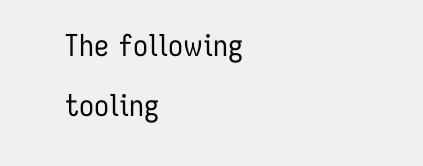The following tooling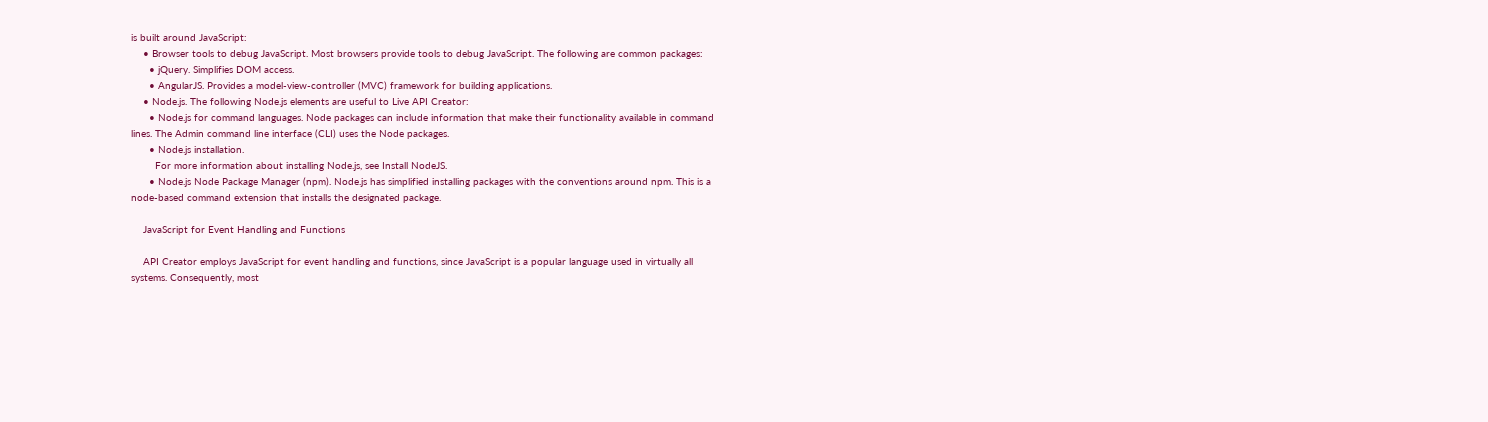is built around JavaScript:
    • Browser tools to debug JavaScript. Most browsers provide tools to debug JavaScript. The following are common packages:
      • jQuery. Simplifies DOM access.
      • AngularJS. Provides a model-view-controller (MVC) framework for building applications.
    • Node.js. The following Node.js elements are useful to Live API Creator:
      • Node.js for command languages. Node packages can include information that make their functionality available in command lines. The Admin command line interface (CLI) uses the Node packages.
      • Node.js installation.
        For more information about installing Node.js, see Install NodeJS.
      • Node.js Node Package Manager (npm). Node.js has simplified installing packages with the conventions around npm. This is a node-based command extension that installs the designated package.

    JavaScript for Event Handling and Functions

    API Creator employs JavaScript for event handling and functions, since JavaScript is a popular language used in virtually all systems. Consequently, most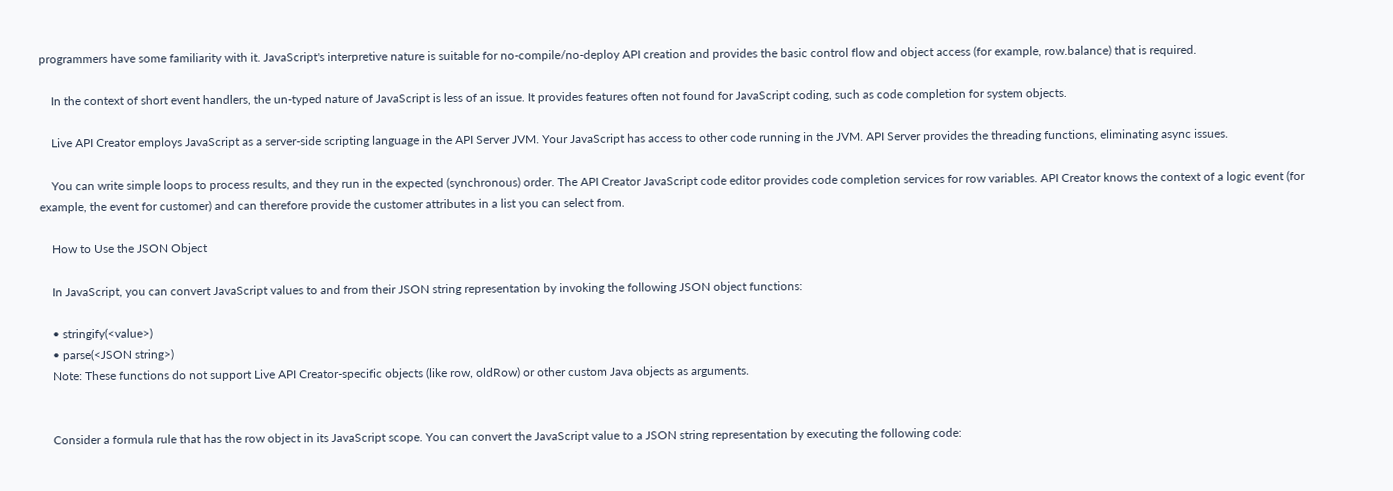programmers have some familiarity with it. JavaScript's interpretive nature is suitable for no-compile/no-deploy API creation and provides the basic control flow and object access (for example, row.balance) that is required.

    In the context of short event handlers, the un-typed nature of JavaScript is less of an issue. It provides features often not found for JavaScript coding, such as code completion for system objects.

    Live API Creator employs JavaScript as a server-side scripting language in the API Server JVM. Your JavaScript has access to other code running in the JVM. API Server provides the threading functions, eliminating async issues.

    You can write simple loops to process results, and they run in the expected (synchronous) order. The API Creator JavaScript code editor provides code completion services for row variables. API Creator knows the context of a logic event (for example, the event for customer) and can therefore provide the customer attributes in a list you can select from.

    How to Use the JSON Object

    In JavaScript, you can convert JavaScript values to and from their JSON string representation by invoking the following JSON object functions:

    • stringify(<value>)
    • parse(<JSON string>)
    Note: These functions do not support Live API Creator-specific objects (like row, oldRow) or other custom Java objects as arguments.


    Consider a formula rule that has the row object in its JavaScript scope. You can convert the JavaScript value to a JSON string representation by executing the following code: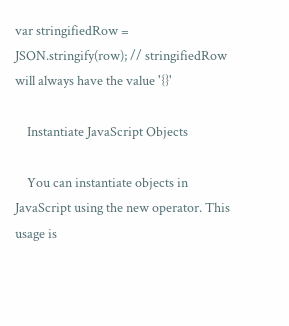var stringifiedRow = JSON.stringify(row); // stringifiedRow will always have the value '{}'

    Instantiate JavaScript Objects

    You can instantiate objects in JavaScript using the new operator. This usage is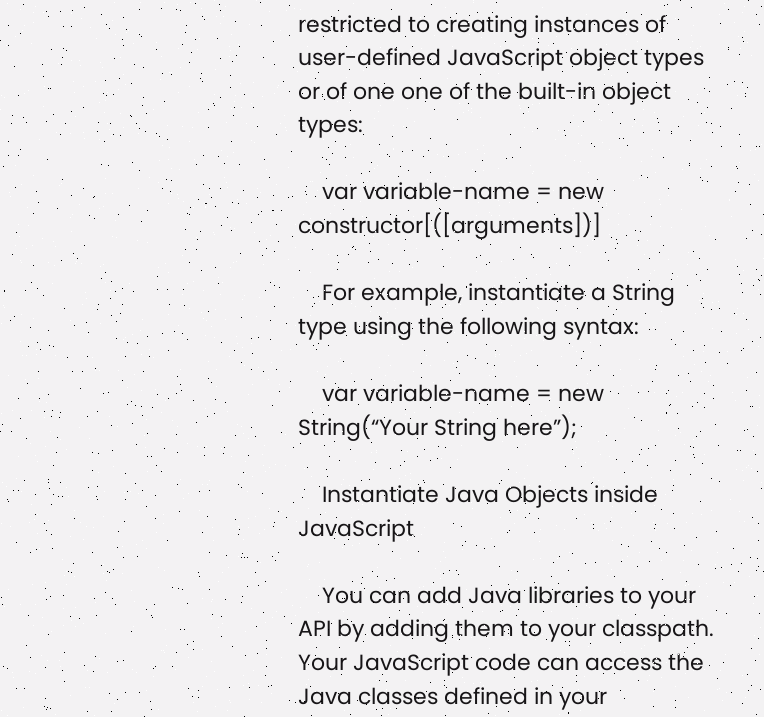restricted to creating instances of user-defined JavaScript object types or of one one of the built-in object types:

    var variable-name = new constructor[([arguments])]

    For example, instantiate a String type using the following syntax:

    var variable-name = new String(“Your String here”);

    Instantiate Java Objects inside JavaScript

    You can add Java libraries to your API by adding them to your classpath. Your JavaScript code can access the Java classes defined in your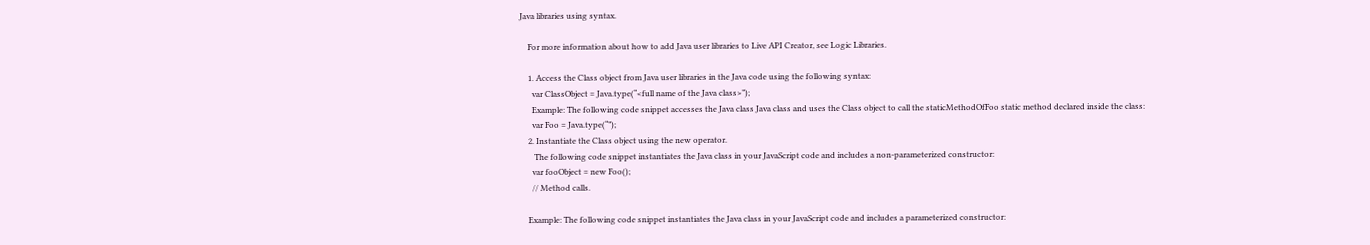Java libraries using syntax.

    For more information about how to add Java user libraries to Live API Creator, see Logic Libraries.

    1. Access the Class object from Java user libraries in the Java code using the following syntax:
      var ClassObject = Java.type(“<full name of the Java class>”);
      Example: The following code snippet accesses the Java class Java class and uses the Class object to call the staticMethodOfFoo static method declared inside the class:
      var Foo = Java.type(“”);
    2. Instantiate the Class object using the new operator.
       The following code snippet instantiates the Java class in your JavaScript code and includes a non-parameterized constructor:
      var fooObject = new Foo();
      // Method calls.

    Example: The following code snippet instantiates the Java class in your JavaScript code and includes a parameterized constructor: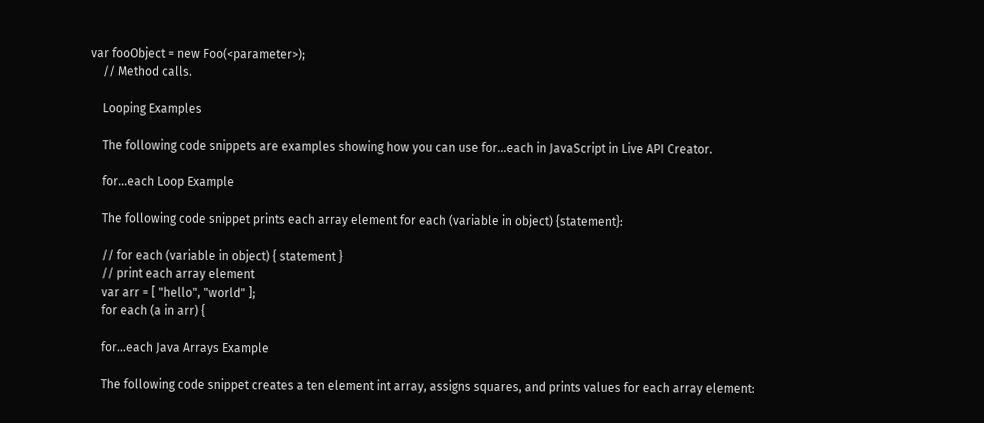var fooObject = new Foo(<parameter>);
    // Method calls.

    Looping Examples

    The following code snippets are examples showing how you can use for...each in JavaScript in Live API Creator.

    for...each Loop Example

    The following code snippet prints each array element for each (variable in object) {statement}:

    // for each (variable in object) { statement }
    // print each array element
    var arr = [ "hello", "world" ];
    for each (a in arr) {

    for...each Java Arrays Example

    The following code snippet creates a ten element int array, assigns squares, and prints values for each array element: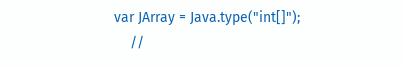var JArray = Java.type("int[]");
    //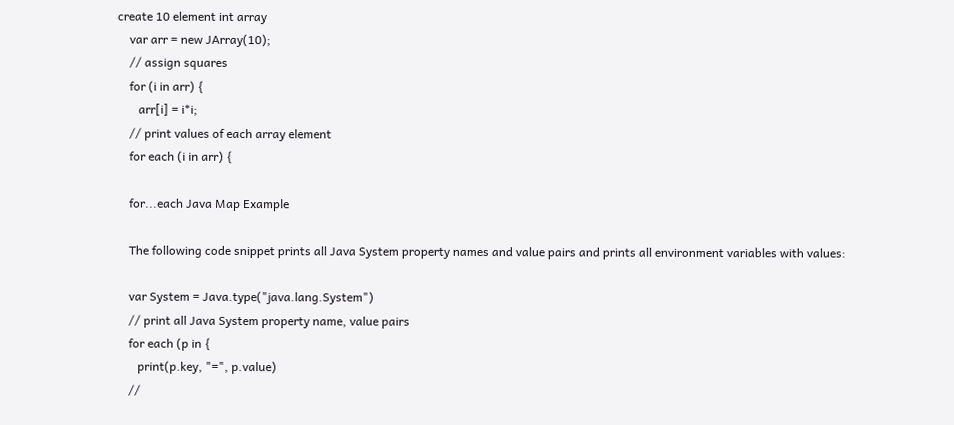create 10 element int array
    var arr = new JArray(10);
    // assign squares
    for (i in arr) {
       arr[i] = i*i;
    // print values of each array element
    for each (i in arr) {

    for...each Java Map Example

    The following code snippet prints all Java System property names and value pairs and prints all environment variables with values:

    var System = Java.type("java.lang.System")
    // print all Java System property name, value pairs
    for each (p in {
       print(p.key, "=", p.value)
    //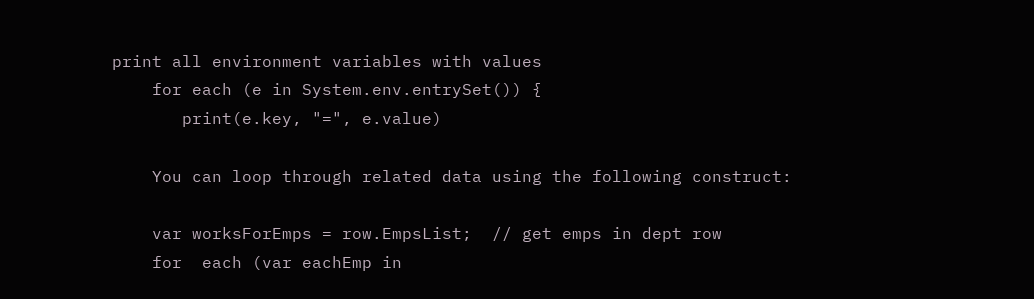print all environment variables with values
    for each (e in System.env.entrySet()) {
       print(e.key, "=", e.value)

    You can loop through related data using the following construct:

    var worksForEmps = row.EmpsList;  // get emps in dept row
    for  each (var eachEmp in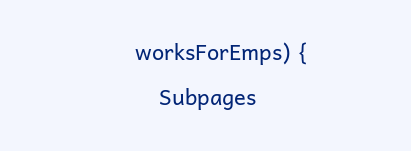worksForEmps) {
    Subpages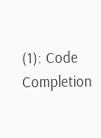(1): Code Completion